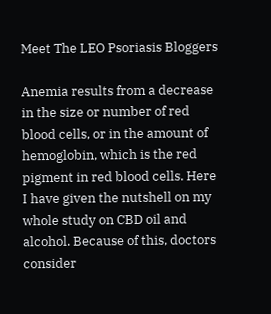Meet The LEO Psoriasis Bloggers

Anemia results from a decrease in the size or number of red blood cells, or in the amount of hemoglobin, which is the red pigment in red blood cells. Here I have given the nutshell on my whole study on CBD oil and alcohol. Because of this, doctors consider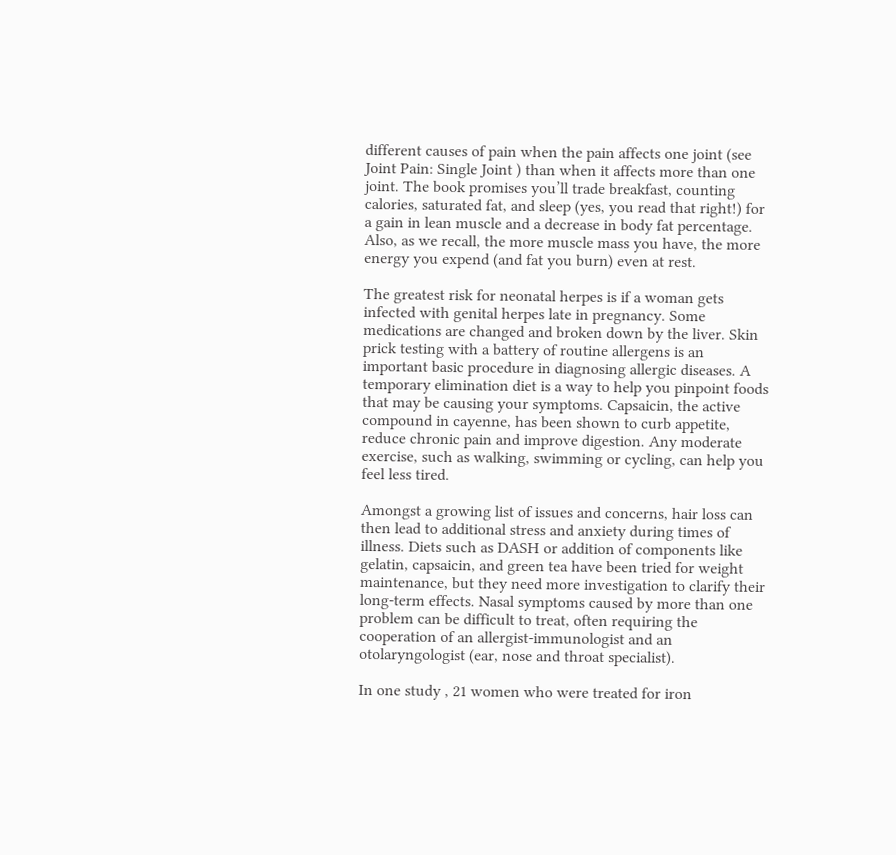different causes of pain when the pain affects one joint (see Joint Pain: Single Joint ) than when it affects more than one joint. The book promises you’ll trade breakfast, counting calories, saturated fat, and sleep (yes, you read that right!) for a gain in lean muscle and a decrease in body fat percentage. Also, as we recall, the more muscle mass you have, the more energy you expend (and fat you burn) even at rest.

The greatest risk for neonatal herpes is if a woman gets infected with genital herpes late in pregnancy. Some medications are changed and broken down by the liver. Skin prick testing with a battery of routine allergens is an important basic procedure in diagnosing allergic diseases. A temporary elimination diet is a way to help you pinpoint foods that may be causing your symptoms. Capsaicin, the active compound in cayenne, has been shown to curb appetite, reduce chronic pain and improve digestion. Any moderate exercise, such as walking, swimming or cycling, can help you feel less tired.

Amongst a growing list of issues and concerns, hair loss can then lead to additional stress and anxiety during times of illness. Diets such as DASH or addition of components like gelatin, capsaicin, and green tea have been tried for weight maintenance, but they need more investigation to clarify their long-term effects. Nasal symptoms caused by more than one problem can be difficult to treat, often requiring the cooperation of an allergist-immunologist and an otolaryngologist (ear, nose and throat specialist).

In one study , 21 women who were treated for iron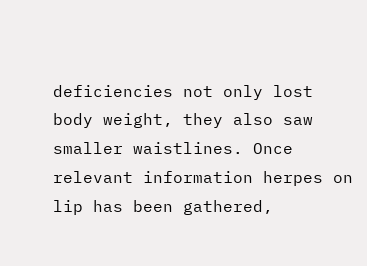deficiencies not only lost body weight, they also saw smaller waistlines. Once relevant information herpes on lip has been gathered,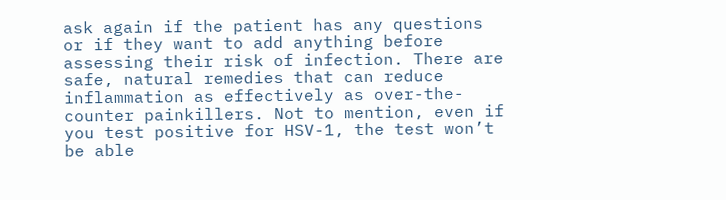ask again if the patient has any questions or if they want to add anything before assessing their risk of infection. There are safe, natural remedies that can reduce inflammation as effectively as over-the-counter painkillers. Not to mention, even if you test positive for HSV-1, the test won’t be able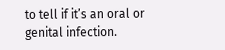to tell if it’s an oral or genital infection.